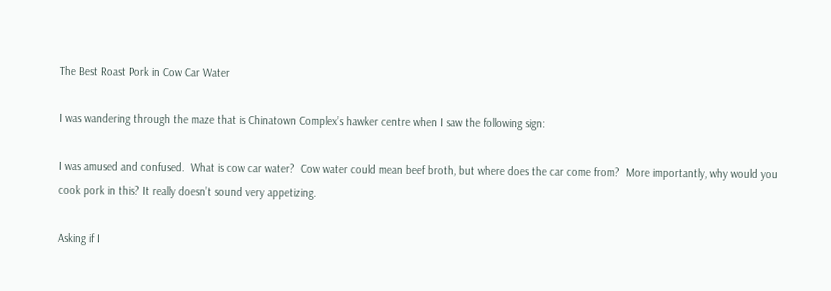The Best Roast Pork in Cow Car Water

I was wandering through the maze that is Chinatown Complex’s hawker centre when I saw the following sign:

I was amused and confused.  What is cow car water?  Cow water could mean beef broth, but where does the car come from?  More importantly, why would you cook pork in this? It really doesn’t sound very appetizing.

Asking if I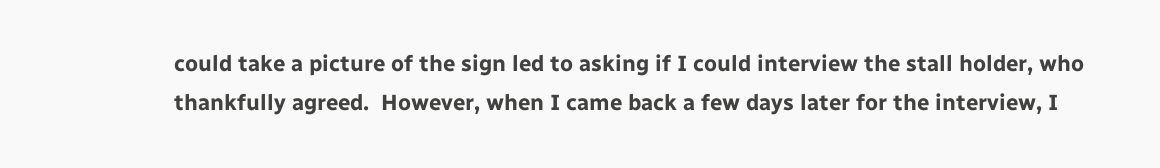could take a picture of the sign led to asking if I could interview the stall holder, who thankfully agreed.  However, when I came back a few days later for the interview, I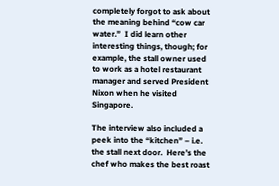completely forgot to ask about the meaning behind “cow car water.”  I did learn other interesting things, though; for example, the stall owner used to work as a hotel restaurant manager and served President Nixon when he visited Singapore.

The interview also included a peek into the “kitchen” – i.e. the stall next door.  Here’s the chef who makes the best roast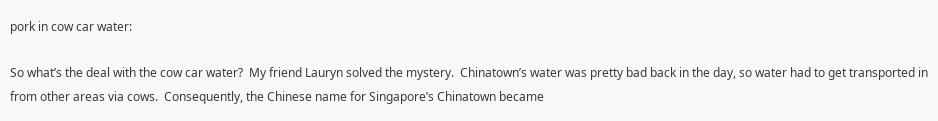pork in cow car water:

So what’s the deal with the cow car water?  My friend Lauryn solved the mystery.  Chinatown’s water was pretty bad back in the day, so water had to get transported in from other areas via cows.  Consequently, the Chinese name for Singapore’s Chinatown became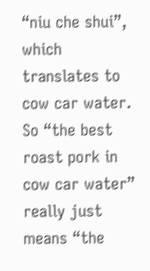“niu che shui”, which translates to cow car water.  So “the best roast pork in cow car water” really just means “the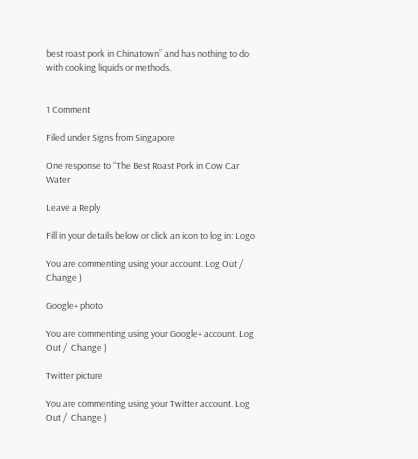best roast pork in Chinatown” and has nothing to do with cooking liquids or methods.


1 Comment

Filed under Signs from Singapore

One response to “The Best Roast Pork in Cow Car Water

Leave a Reply

Fill in your details below or click an icon to log in: Logo

You are commenting using your account. Log Out /  Change )

Google+ photo

You are commenting using your Google+ account. Log Out /  Change )

Twitter picture

You are commenting using your Twitter account. Log Out /  Change )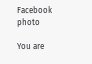Facebook photo

You are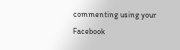commenting using your Facebook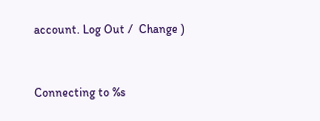account. Log Out /  Change )


Connecting to %s